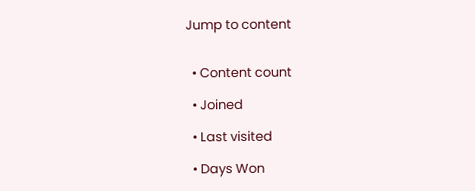Jump to content


  • Content count

  • Joined

  • Last visited

  • Days Won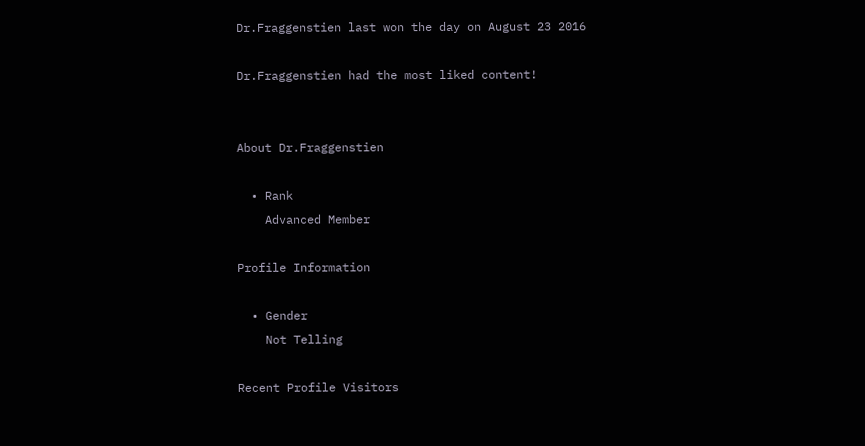Dr.Fraggenstien last won the day on August 23 2016

Dr.Fraggenstien had the most liked content!


About Dr.Fraggenstien

  • Rank
    Advanced Member

Profile Information

  • Gender
    Not Telling

Recent Profile Visitors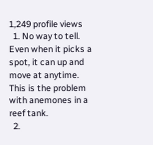1,249 profile views
  1. No way to tell. Even when it picks a spot, it can up and move at anytime. This is the problem with anemones in a reef tank.
  2.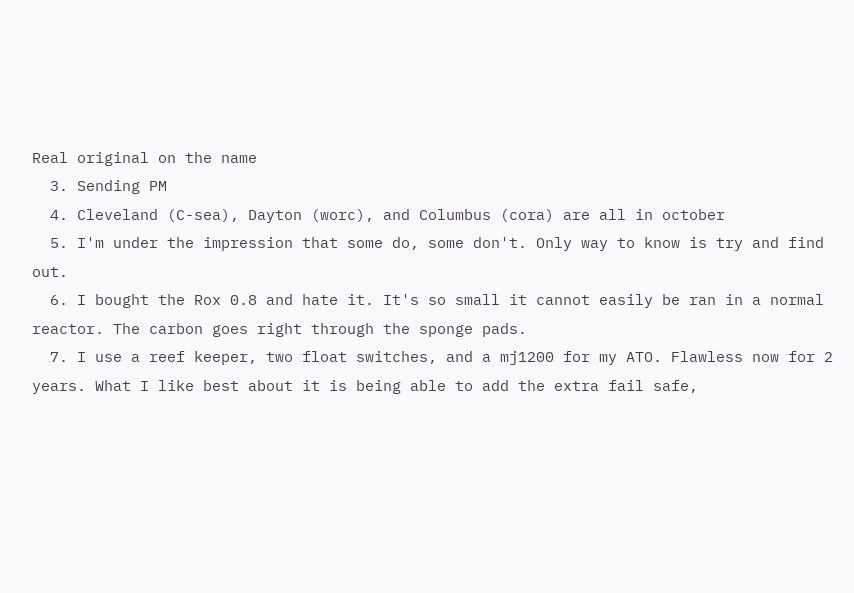Real original on the name
  3. Sending PM
  4. Cleveland (C-sea), Dayton (worc), and Columbus (cora) are all in october
  5. I'm under the impression that some do, some don't. Only way to know is try and find out.
  6. I bought the Rox 0.8 and hate it. It's so small it cannot easily be ran in a normal reactor. The carbon goes right through the sponge pads.
  7. I use a reef keeper, two float switches, and a mj1200 for my ATO. Flawless now for 2 years. What I like best about it is being able to add the extra fail safe,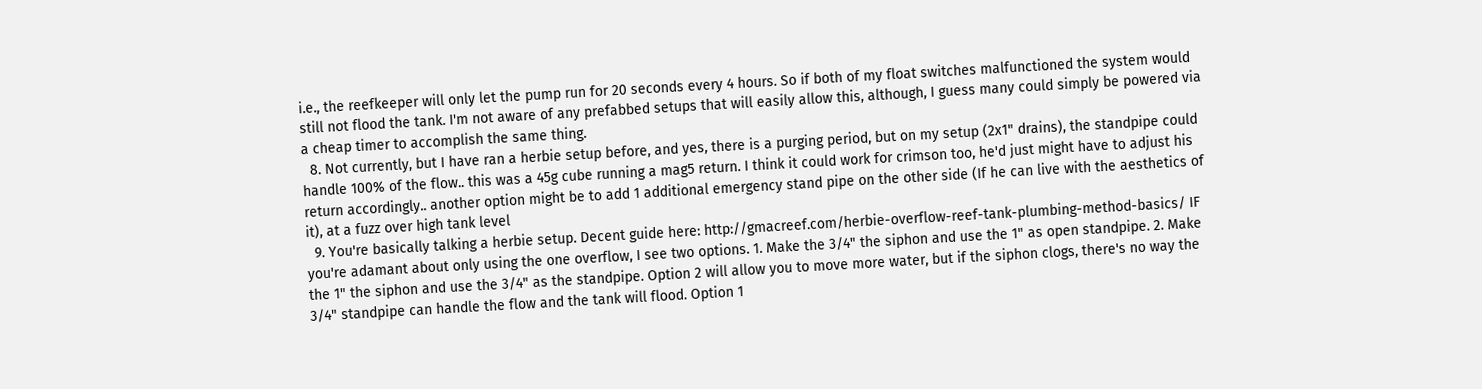i.e., the reefkeeper will only let the pump run for 20 seconds every 4 hours. So if both of my float switches malfunctioned the system would still not flood the tank. I'm not aware of any prefabbed setups that will easily allow this, although, I guess many could simply be powered via a cheap timer to accomplish the same thing.
  8. Not currently, but I have ran a herbie setup before, and yes, there is a purging period, but on my setup (2x1" drains), the standpipe could handle 100% of the flow.. this was a 45g cube running a mag5 return. I think it could work for crimson too, he'd just might have to adjust his return accordingly.. another option might be to add 1 additional emergency stand pipe on the other side (If he can live with the aesthetics of it), at a fuzz over high tank level
  9. You're basically talking a herbie setup. Decent guide here: http://gmacreef.com/herbie-overflow-reef-tank-plumbing-method-basics/ IF you're adamant about only using the one overflow, I see two options. 1. Make the 3/4" the siphon and use the 1" as open standpipe. 2. Make the 1" the siphon and use the 3/4" as the standpipe. Option 2 will allow you to move more water, but if the siphon clogs, there's no way the 3/4" standpipe can handle the flow and the tank will flood. Option 1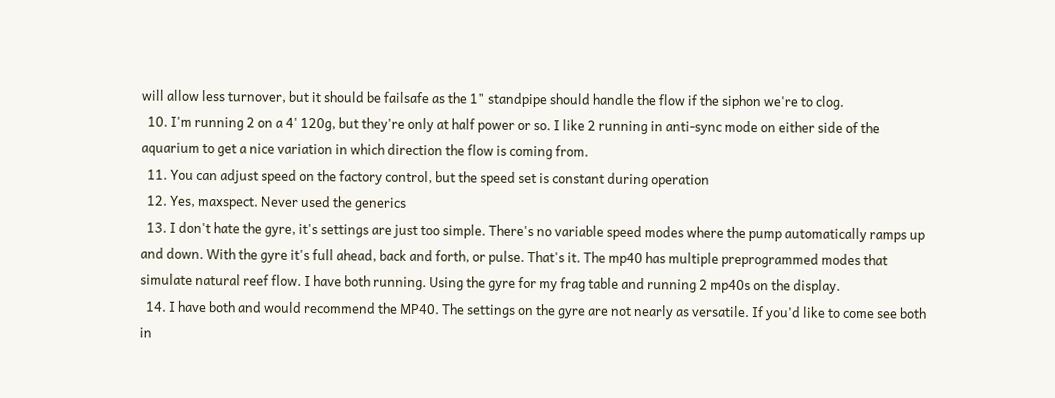will allow less turnover, but it should be failsafe as the 1" standpipe should handle the flow if the siphon we're to clog.
  10. I'm running 2 on a 4' 120g, but they're only at half power or so. I like 2 running in anti-sync mode on either side of the aquarium to get a nice variation in which direction the flow is coming from.
  11. You can adjust speed on the factory control, but the speed set is constant during operation
  12. Yes, maxspect. Never used the generics
  13. I don't hate the gyre, it's settings are just too simple. There's no variable speed modes where the pump automatically ramps up and down. With the gyre it's full ahead, back and forth, or pulse. That's it. The mp40 has multiple preprogrammed modes that simulate natural reef flow. I have both running. Using the gyre for my frag table and running 2 mp40s on the display.
  14. I have both and would recommend the MP40. The settings on the gyre are not nearly as versatile. If you'd like to come see both in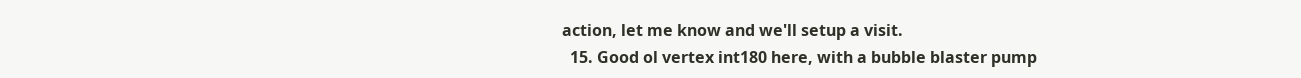action, let me know and we'll setup a visit.
  15. Good ol vertex int180 here, with a bubble blaster pump